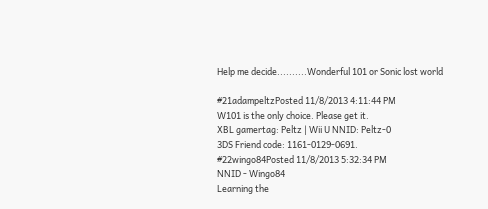Help me decide..........Wonderful 101 or Sonic lost world

#21adampeltzPosted 11/8/2013 4:11:44 PM
W101 is the only choice. Please get it.
XBL gamertag: Peltz | Wii U NNID: Peltz-0
3DS Friend code: 1161-0129-0691.
#22wingo84Posted 11/8/2013 5:32:34 PM
NNID - Wingo84
Learning the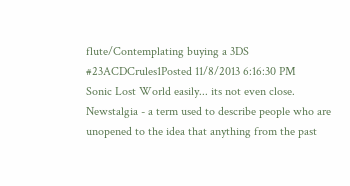flute/Contemplating buying a 3DS
#23ACDCrules1Posted 11/8/2013 6:16:30 PM
Sonic Lost World easily... its not even close.
Newstalgia - a term used to describe people who are unopened to the idea that anything from the past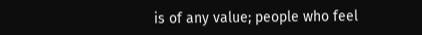is of any value; people who feel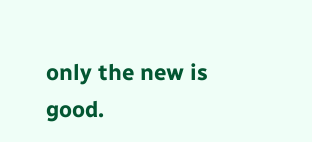only the new is good.